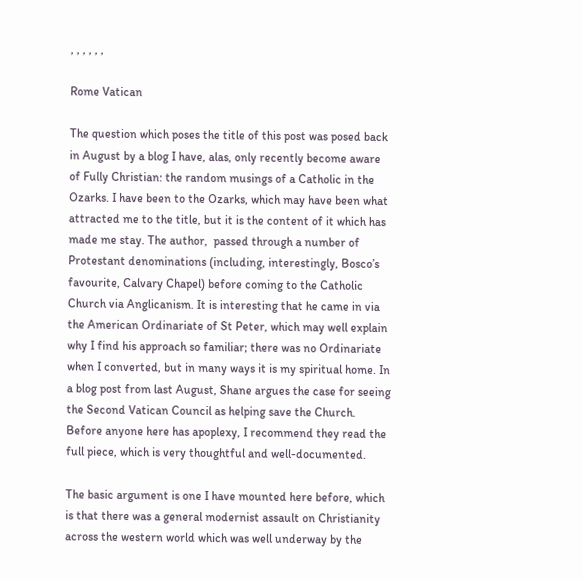, , , , , ,

Rome Vatican

The question which poses the title of this post was posed back in August by a blog I have, alas, only recently become aware of Fully Christian: the random musings of a Catholic in the Ozarks. I have been to the Ozarks, which may have been what attracted me to the title, but it is the content of it which has made me stay. The author,  passed through a number of Protestant denominations (including, interestingly, Bosco’s favourite, Calvary Chapel) before coming to the Catholic Church via Anglicanism. It is interesting that he came in via the American Ordinariate of St Peter, which may well explain why I find his approach so familiar; there was no Ordinariate when I converted, but in many ways it is my spiritual home. In a blog post from last August, Shane argues the case for seeing the Second Vatican Council as helping save the Church. Before anyone here has apoplexy, I recommend they read the full piece, which is very thoughtful and well-documented.

The basic argument is one I have mounted here before, which is that there was a general modernist assault on Christianity across the western world which was well underway by the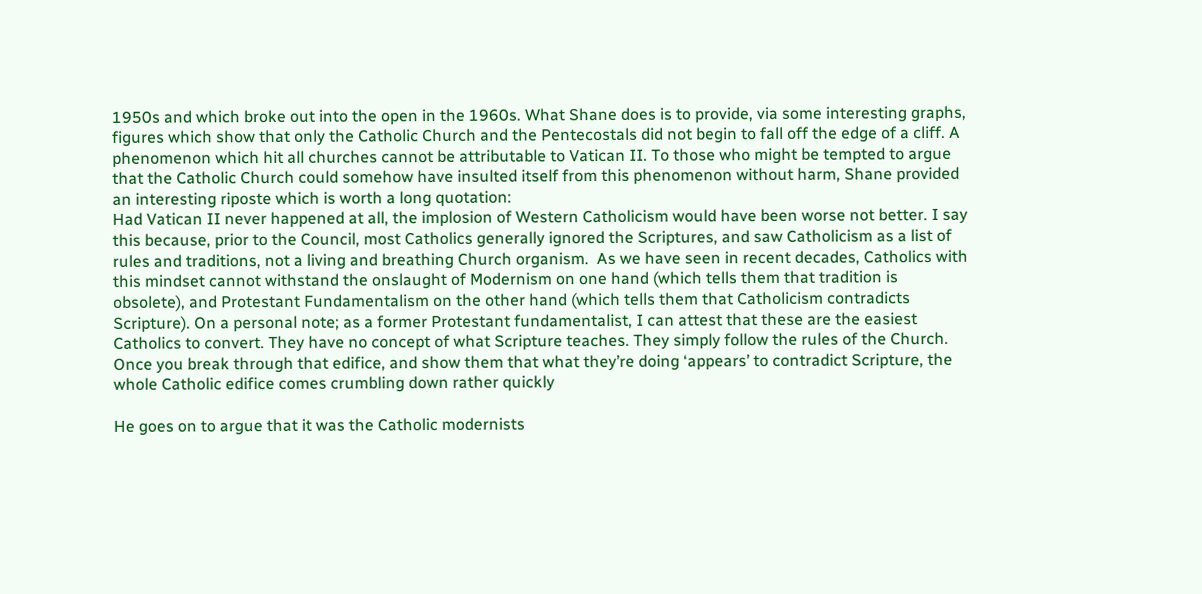1950s and which broke out into the open in the 1960s. What Shane does is to provide, via some interesting graphs, figures which show that only the Catholic Church and the Pentecostals did not begin to fall off the edge of a cliff. A phenomenon which hit all churches cannot be attributable to Vatican II. To those who might be tempted to argue that the Catholic Church could somehow have insulted itself from this phenomenon without harm, Shane provided an interesting riposte which is worth a long quotation:
Had Vatican II never happened at all, the implosion of Western Catholicism would have been worse not better. I say this because, prior to the Council, most Catholics generally ignored the Scriptures, and saw Catholicism as a list of rules and traditions, not a living and breathing Church organism.  As we have seen in recent decades, Catholics with this mindset cannot withstand the onslaught of Modernism on one hand (which tells them that tradition is obsolete), and Protestant Fundamentalism on the other hand (which tells them that Catholicism contradicts Scripture). On a personal note; as a former Protestant fundamentalist, I can attest that these are the easiest Catholics to convert. They have no concept of what Scripture teaches. They simply follow the rules of the Church. Once you break through that edifice, and show them that what they’re doing ‘appears’ to contradict Scripture, the whole Catholic edifice comes crumbling down rather quickly

He goes on to argue that it was the Catholic modernists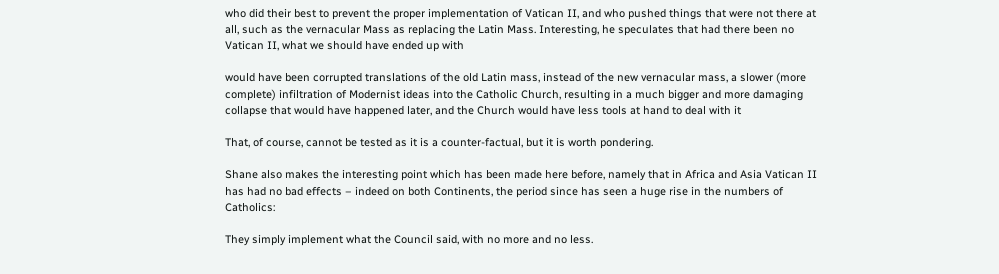who did their best to prevent the proper implementation of Vatican II, and who pushed things that were not there at all, such as the vernacular Mass as replacing the Latin Mass. Interesting, he speculates that had there been no Vatican II, what we should have ended up with

would have been corrupted translations of the old Latin mass, instead of the new vernacular mass, a slower (more complete) infiltration of Modernist ideas into the Catholic Church, resulting in a much bigger and more damaging collapse that would have happened later, and the Church would have less tools at hand to deal with it

That, of course, cannot be tested as it is a counter-factual, but it is worth pondering.

Shane also makes the interesting point which has been made here before, namely that in Africa and Asia Vatican II has had no bad effects – indeed on both Continents, the period since has seen a huge rise in the numbers of Catholics:

They simply implement what the Council said, with no more and no less.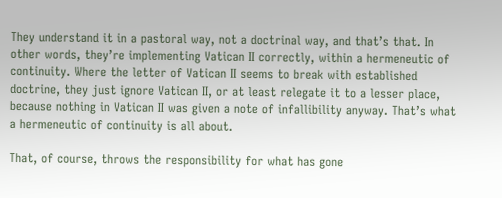They understand it in a pastoral way, not a doctrinal way, and that’s that. In other words, they’re implementing Vatican II correctly, within a hermeneutic of continuity. Where the letter of Vatican II seems to break with established doctrine, they just ignore Vatican II, or at least relegate it to a lesser place, because nothing in Vatican II was given a note of infallibility anyway. That’s what a hermeneutic of continuity is all about.

That, of course, throws the responsibility for what has gone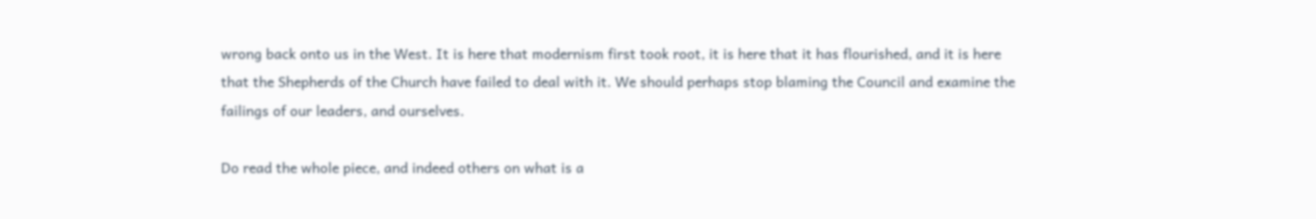wrong back onto us in the West. It is here that modernism first took root, it is here that it has flourished, and it is here that the Shepherds of the Church have failed to deal with it. We should perhaps stop blaming the Council and examine the failings of our leaders, and ourselves.

Do read the whole piece, and indeed others on what is a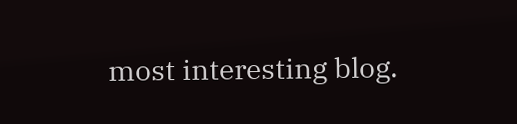most interesting blog.